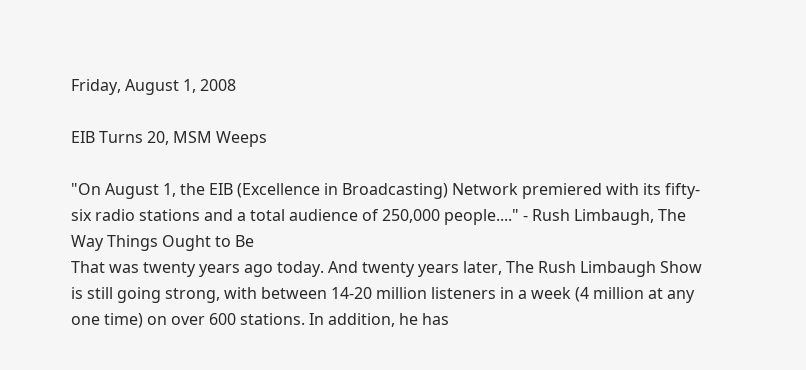Friday, August 1, 2008

EIB Turns 20, MSM Weeps

"On August 1, the EIB (Excellence in Broadcasting) Network premiered with its fifty-six radio stations and a total audience of 250,000 people...." - Rush Limbaugh, The Way Things Ought to Be
That was twenty years ago today. And twenty years later, The Rush Limbaugh Show is still going strong, with between 14-20 million listeners in a week (4 million at any one time) on over 600 stations. In addition, he has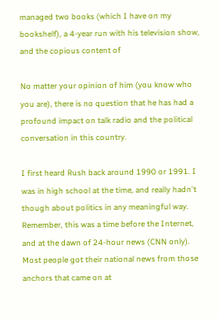managed two books (which I have on my bookshelf), a 4-year run with his television show, and the copious content of

No matter your opinion of him (you know who you are), there is no question that he has had a profound impact on talk radio and the political conversation in this country.

I first heard Rush back around 1990 or 1991. I was in high school at the time, and really hadn't though about politics in any meaningful way. Remember, this was a time before the Internet, and at the dawn of 24-hour news (CNN only). Most people got their national news from those anchors that came on at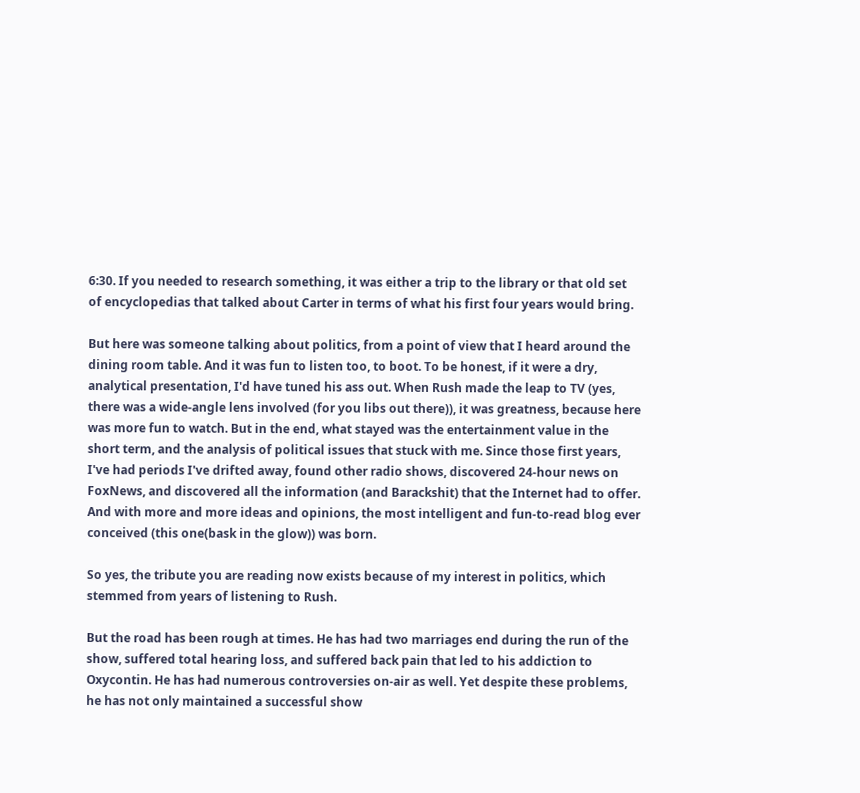6:30. If you needed to research something, it was either a trip to the library or that old set of encyclopedias that talked about Carter in terms of what his first four years would bring.

But here was someone talking about politics, from a point of view that I heard around the dining room table. And it was fun to listen too, to boot. To be honest, if it were a dry, analytical presentation, I'd have tuned his ass out. When Rush made the leap to TV (yes, there was a wide-angle lens involved (for you libs out there)), it was greatness, because here was more fun to watch. But in the end, what stayed was the entertainment value in the short term, and the analysis of political issues that stuck with me. Since those first years, I've had periods I've drifted away, found other radio shows, discovered 24-hour news on FoxNews, and discovered all the information (and Barackshit) that the Internet had to offer. And with more and more ideas and opinions, the most intelligent and fun-to-read blog ever conceived (this one(bask in the glow)) was born.

So yes, the tribute you are reading now exists because of my interest in politics, which stemmed from years of listening to Rush.

But the road has been rough at times. He has had two marriages end during the run of the show, suffered total hearing loss, and suffered back pain that led to his addiction to Oxycontin. He has had numerous controversies on-air as well. Yet despite these problems, he has not only maintained a successful show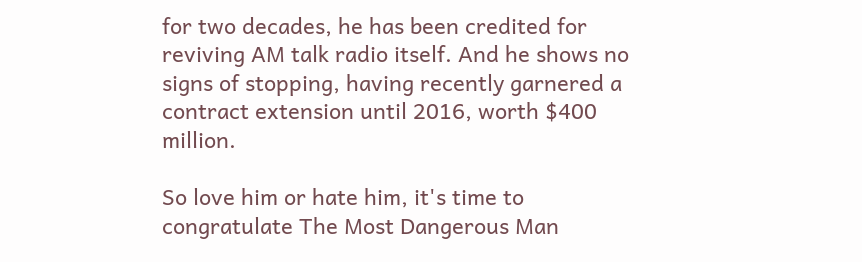for two decades, he has been credited for reviving AM talk radio itself. And he shows no signs of stopping, having recently garnered a contract extension until 2016, worth $400 million.

So love him or hate him, it's time to congratulate The Most Dangerous Man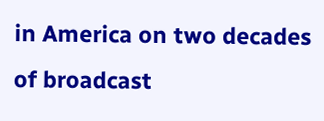in America on two decades of broadcast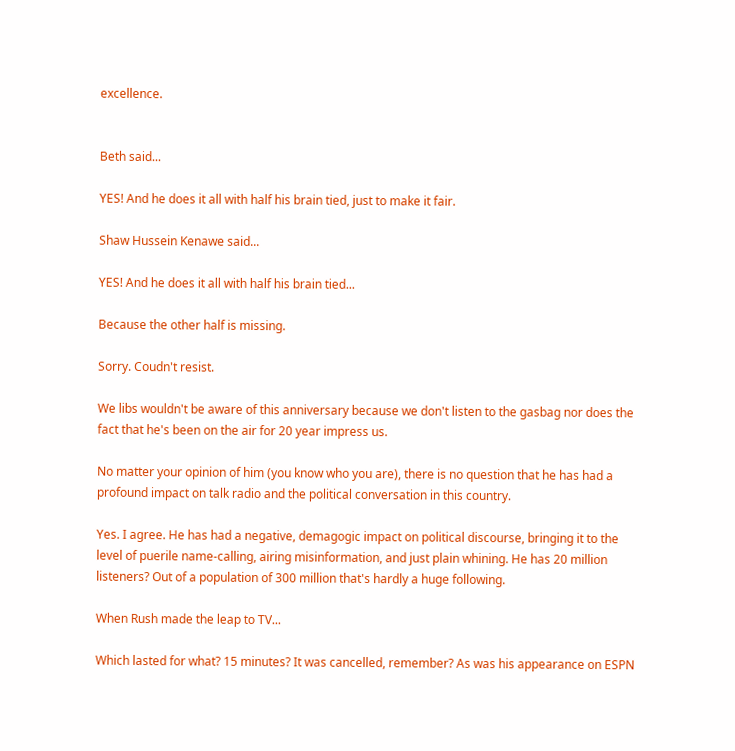excellence.


Beth said...

YES! And he does it all with half his brain tied, just to make it fair.

Shaw Hussein Kenawe said...

YES! And he does it all with half his brain tied...

Because the other half is missing.

Sorry. Coudn't resist.

We libs wouldn't be aware of this anniversary because we don't listen to the gasbag nor does the fact that he's been on the air for 20 year impress us.

No matter your opinion of him (you know who you are), there is no question that he has had a profound impact on talk radio and the political conversation in this country.

Yes. I agree. He has had a negative, demagogic impact on political discourse, bringing it to the level of puerile name-calling, airing misinformation, and just plain whining. He has 20 million listeners? Out of a population of 300 million that's hardly a huge following.

When Rush made the leap to TV...

Which lasted for what? 15 minutes? It was cancelled, remember? As was his appearance on ESPN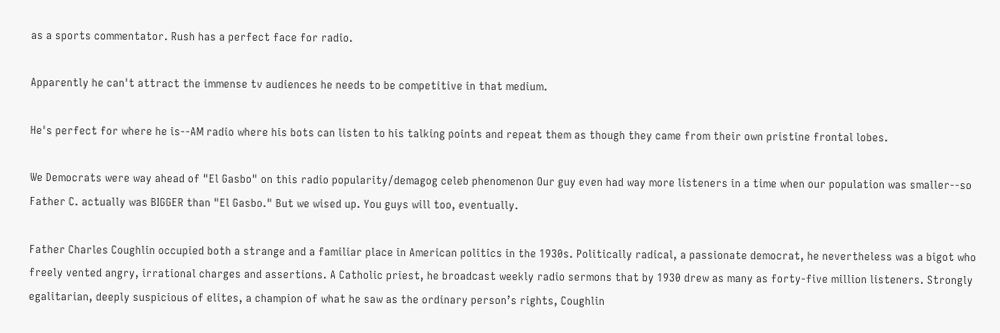as a sports commentator. Rush has a perfect face for radio.

Apparently he can't attract the immense tv audiences he needs to be competitive in that medium.

He's perfect for where he is--AM radio where his bots can listen to his talking points and repeat them as though they came from their own pristine frontal lobes.

We Democrats were way ahead of "El Gasbo" on this radio popularity/demagog celeb phenomenon Our guy even had way more listeners in a time when our population was smaller--so Father C. actually was BIGGER than "El Gasbo." But we wised up. You guys will too, eventually.

Father Charles Coughlin occupied both a strange and a familiar place in American politics in the 1930s. Politically radical, a passionate democrat, he nevertheless was a bigot who freely vented angry, irrational charges and assertions. A Catholic priest, he broadcast weekly radio sermons that by 1930 drew as many as forty-five million listeners. Strongly egalitarian, deeply suspicious of elites, a champion of what he saw as the ordinary person’s rights, Coughlin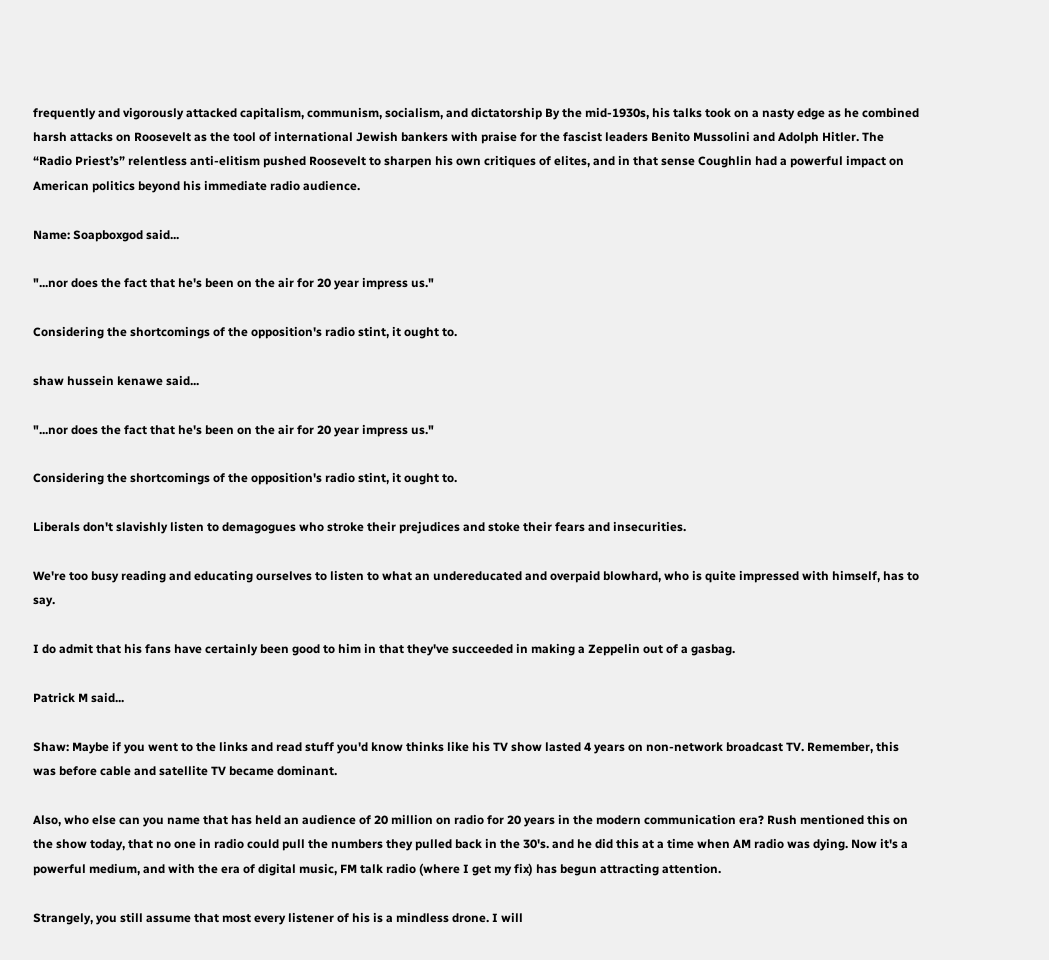frequently and vigorously attacked capitalism, communism, socialism, and dictatorship By the mid-1930s, his talks took on a nasty edge as he combined harsh attacks on Roosevelt as the tool of international Jewish bankers with praise for the fascist leaders Benito Mussolini and Adolph Hitler. The “Radio Priest’s” relentless anti-elitism pushed Roosevelt to sharpen his own critiques of elites, and in that sense Coughlin had a powerful impact on American politics beyond his immediate radio audience.

Name: Soapboxgod said...

"...nor does the fact that he's been on the air for 20 year impress us."

Considering the shortcomings of the opposition's radio stint, it ought to.

shaw hussein kenawe said...

"...nor does the fact that he's been on the air for 20 year impress us."

Considering the shortcomings of the opposition's radio stint, it ought to.

Liberals don't slavishly listen to demagogues who stroke their prejudices and stoke their fears and insecurities.

We're too busy reading and educating ourselves to listen to what an undereducated and overpaid blowhard, who is quite impressed with himself, has to say.

I do admit that his fans have certainly been good to him in that they've succeeded in making a Zeppelin out of a gasbag.

Patrick M said...

Shaw: Maybe if you went to the links and read stuff you'd know thinks like his TV show lasted 4 years on non-network broadcast TV. Remember, this was before cable and satellite TV became dominant.

Also, who else can you name that has held an audience of 20 million on radio for 20 years in the modern communication era? Rush mentioned this on the show today, that no one in radio could pull the numbers they pulled back in the 30's. and he did this at a time when AM radio was dying. Now it's a powerful medium, and with the era of digital music, FM talk radio (where I get my fix) has begun attracting attention.

Strangely, you still assume that most every listener of his is a mindless drone. I will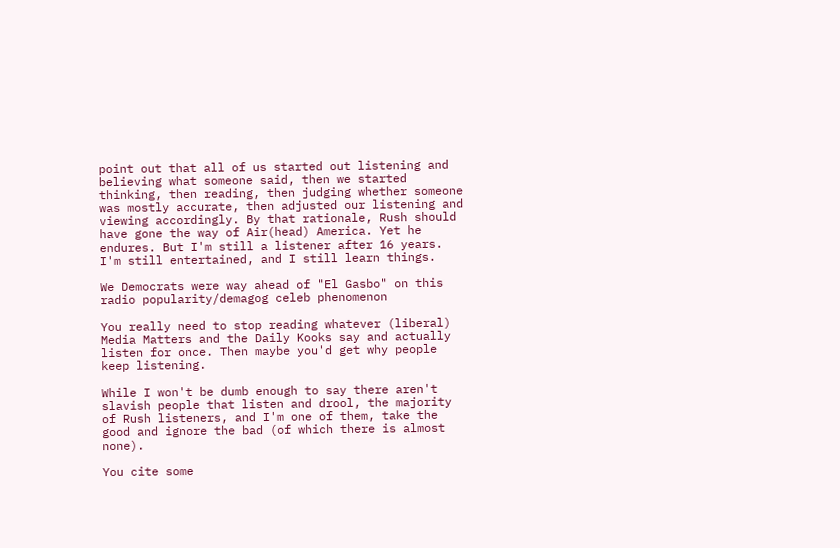point out that all of us started out listening and believing what someone said, then we started thinking, then reading, then judging whether someone was mostly accurate, then adjusted our listening and viewing accordingly. By that rationale, Rush should have gone the way of Air(head) America. Yet he endures. But I'm still a listener after 16 years. I'm still entertained, and I still learn things.

We Democrats were way ahead of "El Gasbo" on this radio popularity/demagog celeb phenomenon

You really need to stop reading whatever (liberal) Media Matters and the Daily Kooks say and actually listen for once. Then maybe you'd get why people keep listening.

While I won't be dumb enough to say there aren't slavish people that listen and drool, the majority of Rush listeners, and I'm one of them, take the good and ignore the bad (of which there is almost none).

You cite some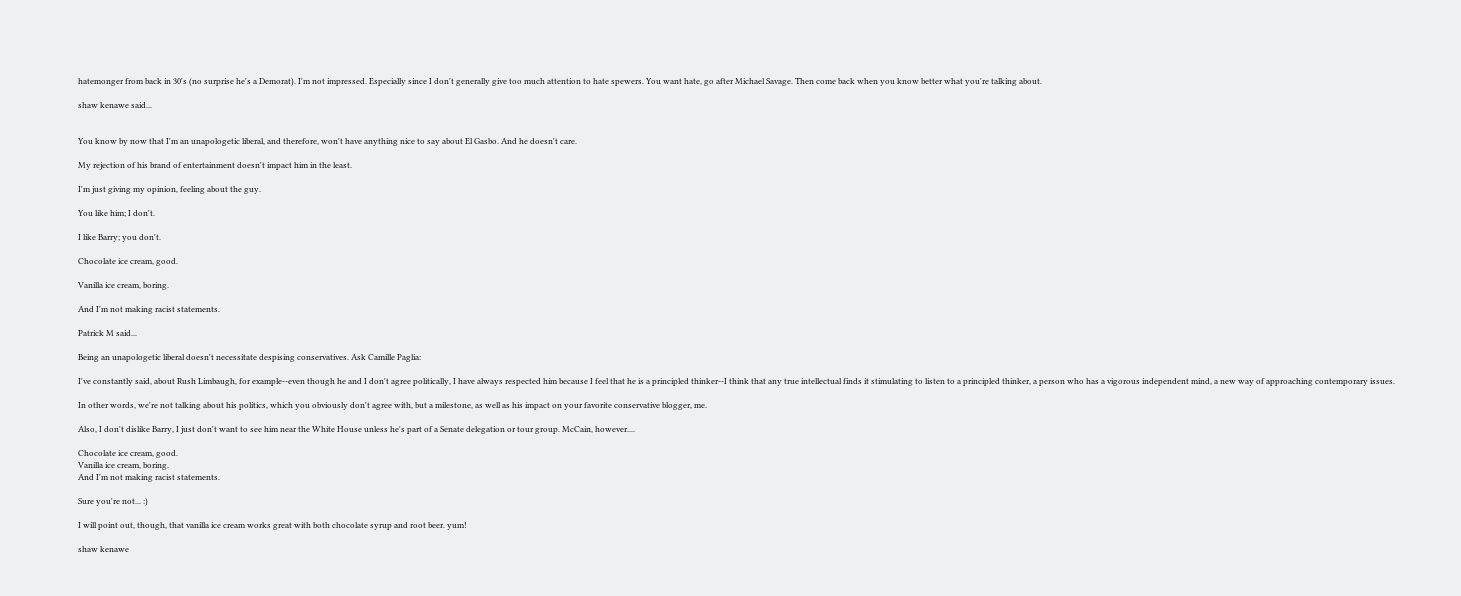hatemonger from back in 30's (no surprise he's a Demorat). I'm not impressed. Especially since I don't generally give too much attention to hate spewers. You want hate, go after Michael Savage. Then come back when you know better what you're talking about.

shaw kenawe said...


You know by now that I'm an unapologetic liberal, and therefore, won't have anything nice to say about El Gasbo. And he doesn't care.

My rejection of his brand of entertainment doesn't impact him in the least.

I'm just giving my opinion, feeling about the guy.

You like him; I don't.

I like Barry; you don't.

Chocolate ice cream, good.

Vanilla ice cream, boring.

And I'm not making racist statements.

Patrick M said...

Being an unapologetic liberal doesn't necessitate despising conservatives. Ask Camille Paglia:

I've constantly said, about Rush Limbaugh, for example--even though he and I don't agree politically, I have always respected him because I feel that he is a principled thinker--I think that any true intellectual finds it stimulating to listen to a principled thinker, a person who has a vigorous independent mind, a new way of approaching contemporary issues.

In other words, we're not talking about his politics, which you obviously don't agree with, but a milestone, as well as his impact on your favorite conservative blogger, me.

Also, I don't dislike Barry, I just don't want to see him near the White House unless he's part of a Senate delegation or tour group. McCain, however....

Chocolate ice cream, good.
Vanilla ice cream, boring.
And I'm not making racist statements.

Sure you're not... :)

I will point out, though, that vanilla ice cream works great with both chocolate syrup and root beer. yum!

shaw kenawe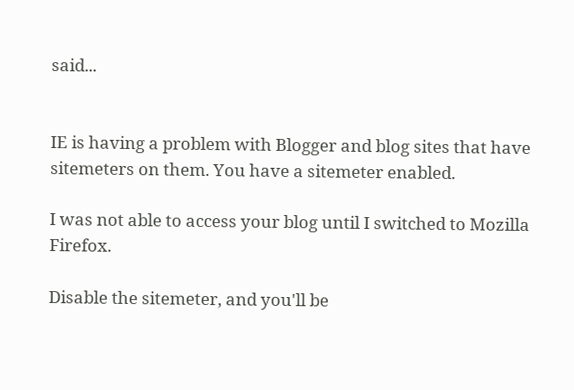said...


IE is having a problem with Blogger and blog sites that have sitemeters on them. You have a sitemeter enabled.

I was not able to access your blog until I switched to Mozilla Firefox.

Disable the sitemeter, and you'll be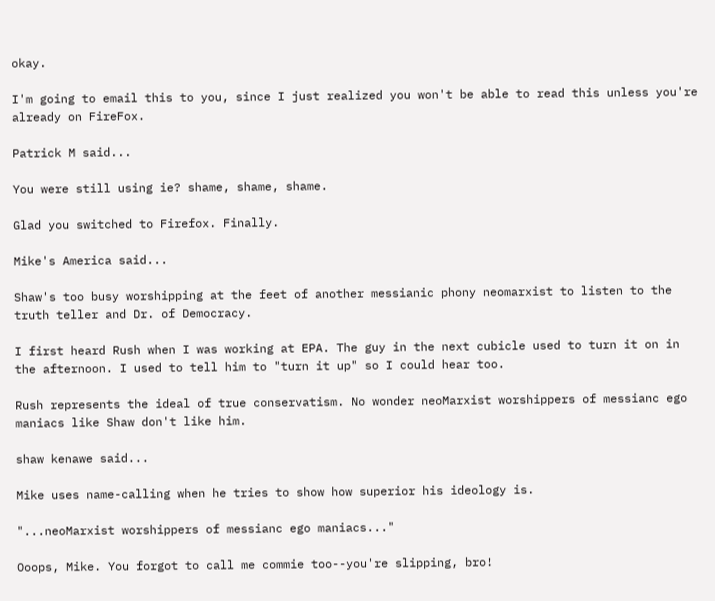okay.

I'm going to email this to you, since I just realized you won't be able to read this unless you're already on FireFox.

Patrick M said...

You were still using ie? shame, shame, shame.

Glad you switched to Firefox. Finally.

Mike's America said...

Shaw's too busy worshipping at the feet of another messianic phony neomarxist to listen to the truth teller and Dr. of Democracy.

I first heard Rush when I was working at EPA. The guy in the next cubicle used to turn it on in the afternoon. I used to tell him to "turn it up" so I could hear too.

Rush represents the ideal of true conservatism. No wonder neoMarxist worshippers of messianc ego maniacs like Shaw don't like him.

shaw kenawe said...

Mike uses name-calling when he tries to show how superior his ideology is.

"...neoMarxist worshippers of messianc ego maniacs..."

Ooops, Mike. You forgot to call me commie too--you're slipping, bro!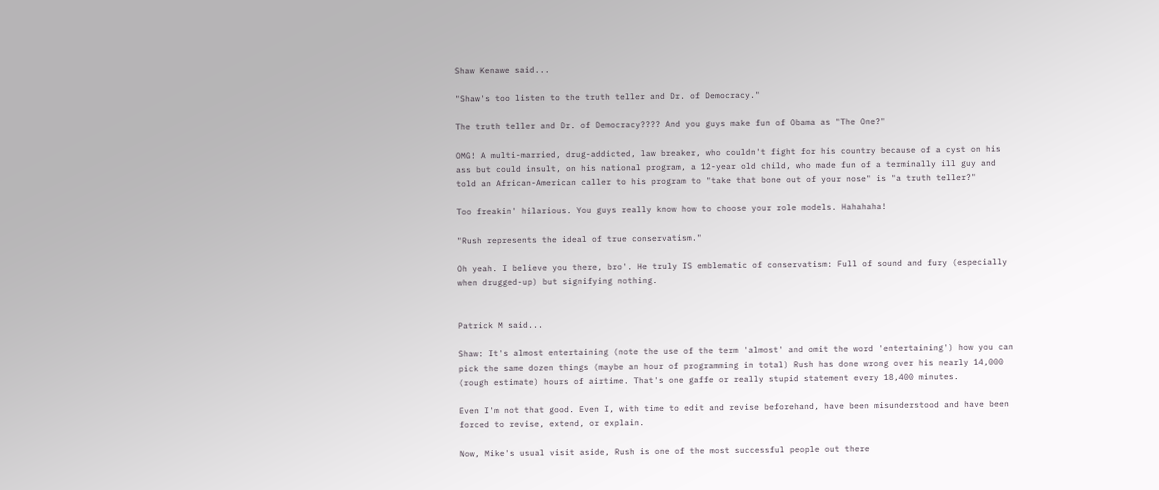Shaw Kenawe said...

"Shaw's too listen to the truth teller and Dr. of Democracy."

The truth teller and Dr. of Democracy???? And you guys make fun of Obama as "The One?"

OMG! A multi-married, drug-addicted, law breaker, who couldn't fight for his country because of a cyst on his ass but could insult, on his national program, a 12-year old child, who made fun of a terminally ill guy and told an African-American caller to his program to "take that bone out of your nose" is "a truth teller?"

Too freakin' hilarious. You guys really know how to choose your role models. Hahahaha!

"Rush represents the ideal of true conservatism."

Oh yeah. I believe you there, bro'. He truly IS emblematic of conservatism: Full of sound and fury (especially when drugged-up) but signifying nothing.


Patrick M said...

Shaw: It's almost entertaining (note the use of the term 'almost' and omit the word 'entertaining') how you can pick the same dozen things (maybe an hour of programming in total) Rush has done wrong over his nearly 14,000 (rough estimate) hours of airtime. That's one gaffe or really stupid statement every 18,400 minutes.

Even I'm not that good. Even I, with time to edit and revise beforehand, have been misunderstood and have been forced to revise, extend, or explain.

Now, Mike's usual visit aside, Rush is one of the most successful people out there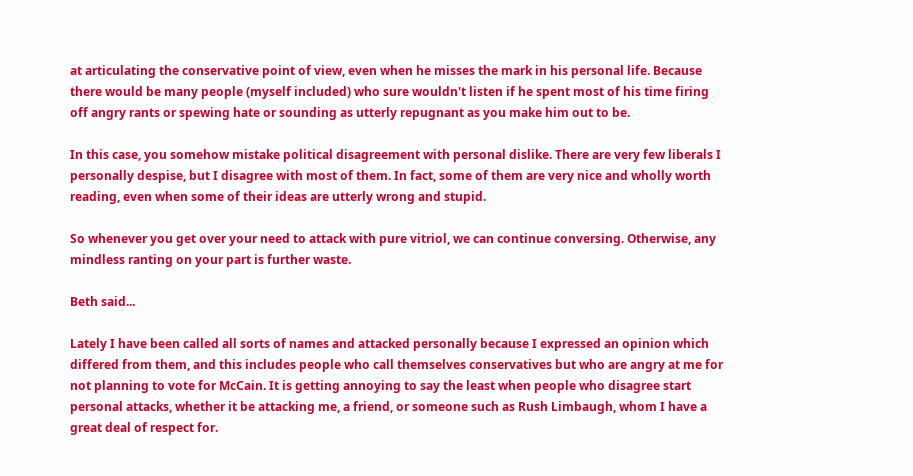at articulating the conservative point of view, even when he misses the mark in his personal life. Because there would be many people (myself included) who sure wouldn't listen if he spent most of his time firing off angry rants or spewing hate or sounding as utterly repugnant as you make him out to be.

In this case, you somehow mistake political disagreement with personal dislike. There are very few liberals I personally despise, but I disagree with most of them. In fact, some of them are very nice and wholly worth reading, even when some of their ideas are utterly wrong and stupid.

So whenever you get over your need to attack with pure vitriol, we can continue conversing. Otherwise, any mindless ranting on your part is further waste.

Beth said...

Lately I have been called all sorts of names and attacked personally because I expressed an opinion which differed from them, and this includes people who call themselves conservatives but who are angry at me for not planning to vote for McCain. It is getting annoying to say the least when people who disagree start personal attacks, whether it be attacking me, a friend, or someone such as Rush Limbaugh, whom I have a great deal of respect for.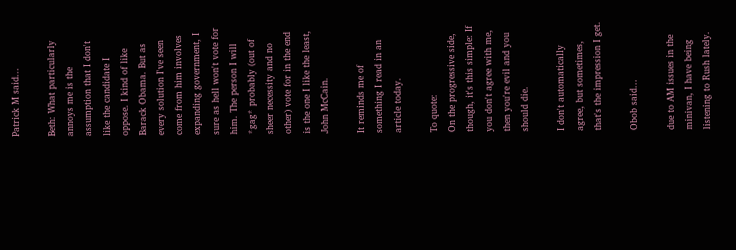Patrick M said...

Beth: What particularly annoys me is the assumption that I don't like the candidate I oppose. I kind of like Barack Obama. But as every solution I've seen come from him involves expanding government, I sure as hell won't vote for him. The person I will *gag* probably (out of sheer necessity and no other) vote for in the end is the one I like the least, John McCain.

It reminds me of something I read in an article today.

To quote:
On the progressive side, though, it's this simple: If you don't agree with me, then you're evil and you should die.

I don't automatically agree, but sometimes, that's the impression I get.

Obob said...

due to AM issues in the minivan, I have being listening to Rush lately.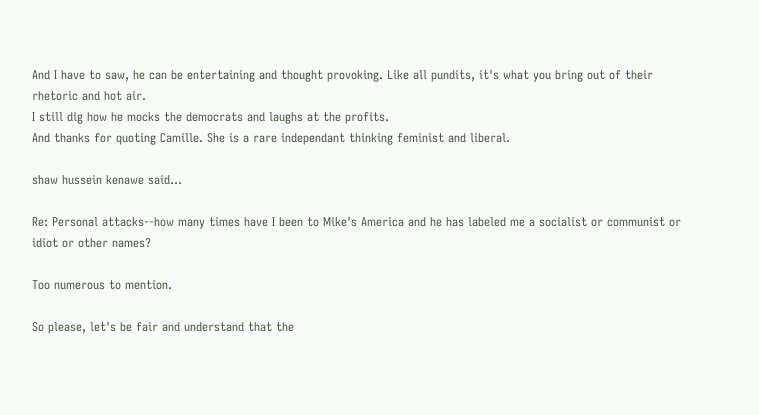And I have to saw, he can be entertaining and thought provoking. Like all pundits, it's what you bring out of their rhetoric and hot air.
I still dig how he mocks the democrats and laughs at the profits.
And thanks for quoting Camille. She is a rare independant thinking feminist and liberal.

shaw hussein kenawe said...

Re: Personal attacks--how many times have I been to Mike's America and he has labeled me a socialist or communist or idiot or other names?

Too numerous to mention.

So please, let's be fair and understand that the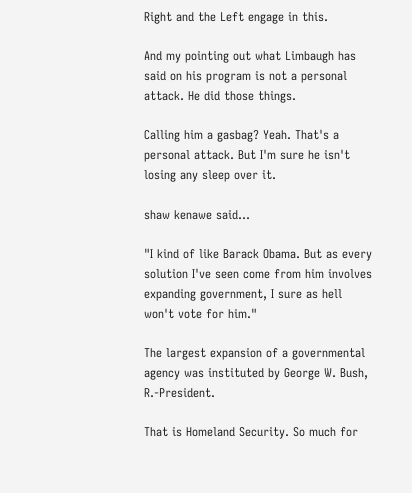Right and the Left engage in this.

And my pointing out what Limbaugh has said on his program is not a personal attack. He did those things.

Calling him a gasbag? Yeah. That's a personal attack. But I'm sure he isn't losing any sleep over it.

shaw kenawe said...

"I kind of like Barack Obama. But as every solution I've seen come from him involves expanding government, I sure as hell won't vote for him."

The largest expansion of a governmental agency was instituted by George W. Bush, R.-President.

That is Homeland Security. So much for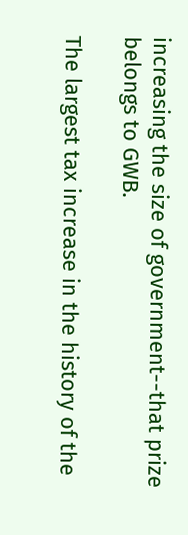increasing the size of government--that prize belongs to GWB.

The largest tax increase in the history of the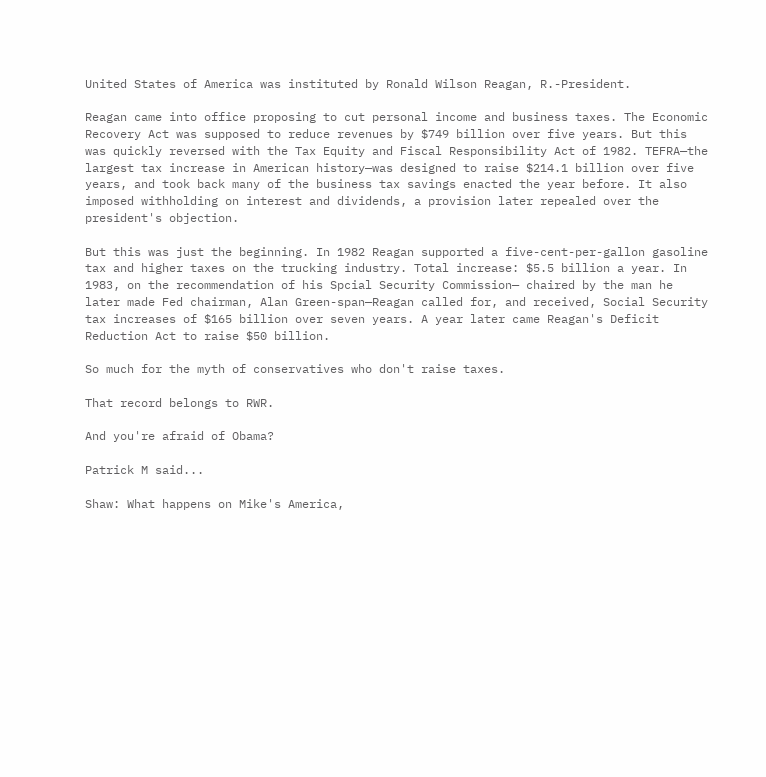United States of America was instituted by Ronald Wilson Reagan, R.-President.

Reagan came into office proposing to cut personal income and business taxes. The Economic Recovery Act was supposed to reduce revenues by $749 billion over five years. But this was quickly reversed with the Tax Equity and Fiscal Responsibility Act of 1982. TEFRA—the largest tax increase in American history—was designed to raise $214.1 billion over five years, and took back many of the business tax savings enacted the year before. It also imposed withholding on interest and dividends, a provision later repealed over the president's objection.

But this was just the beginning. In 1982 Reagan supported a five-cent-per-gallon gasoline tax and higher taxes on the trucking industry. Total increase: $5.5 billion a year. In 1983, on the recommendation of his Spcial Security Commission— chaired by the man he later made Fed chairman, Alan Green-span—Reagan called for, and received, Social Security tax increases of $165 billion over seven years. A year later came Reagan's Deficit Reduction Act to raise $50 billion.

So much for the myth of conservatives who don't raise taxes.

That record belongs to RWR.

And you're afraid of Obama?

Patrick M said...

Shaw: What happens on Mike's America,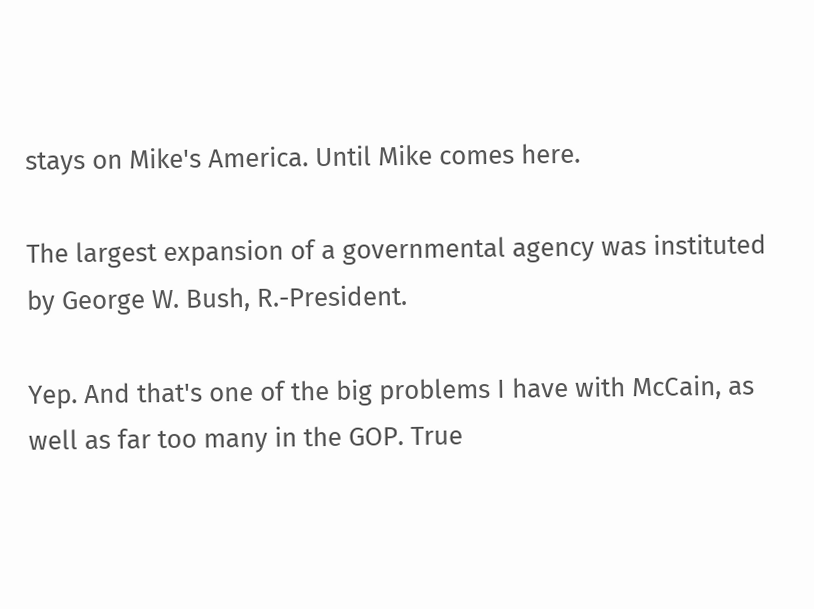stays on Mike's America. Until Mike comes here.

The largest expansion of a governmental agency was instituted by George W. Bush, R.-President.

Yep. And that's one of the big problems I have with McCain, as well as far too many in the GOP. True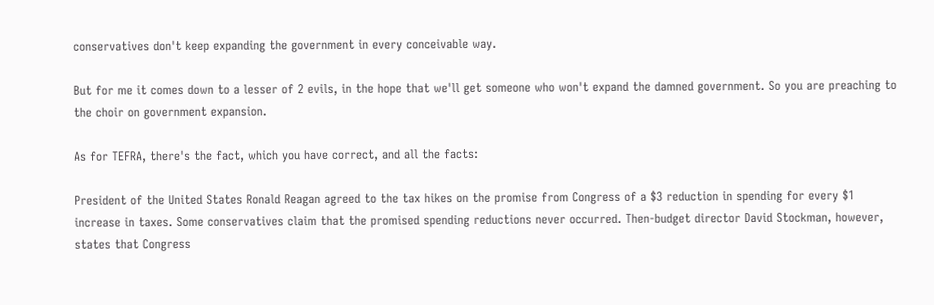conservatives don't keep expanding the government in every conceivable way.

But for me it comes down to a lesser of 2 evils, in the hope that we'll get someone who won't expand the damned government. So you are preaching to the choir on government expansion.

As for TEFRA, there's the fact, which you have correct, and all the facts:

President of the United States Ronald Reagan agreed to the tax hikes on the promise from Congress of a $3 reduction in spending for every $1 increase in taxes. Some conservatives claim that the promised spending reductions never occurred. Then-budget director David Stockman, however, states that Congress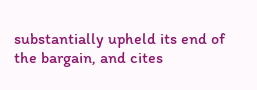substantially upheld its end of the bargain, and cites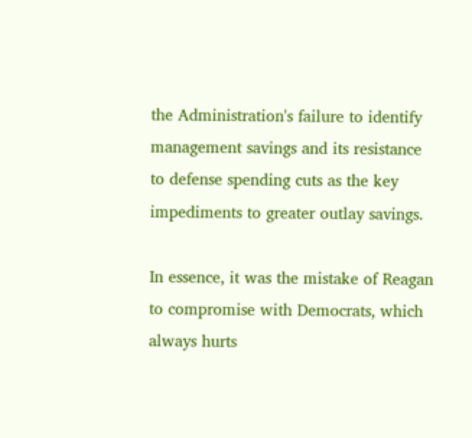the Administration's failure to identify management savings and its resistance to defense spending cuts as the key impediments to greater outlay savings.

In essence, it was the mistake of Reagan to compromise with Democrats, which always hurts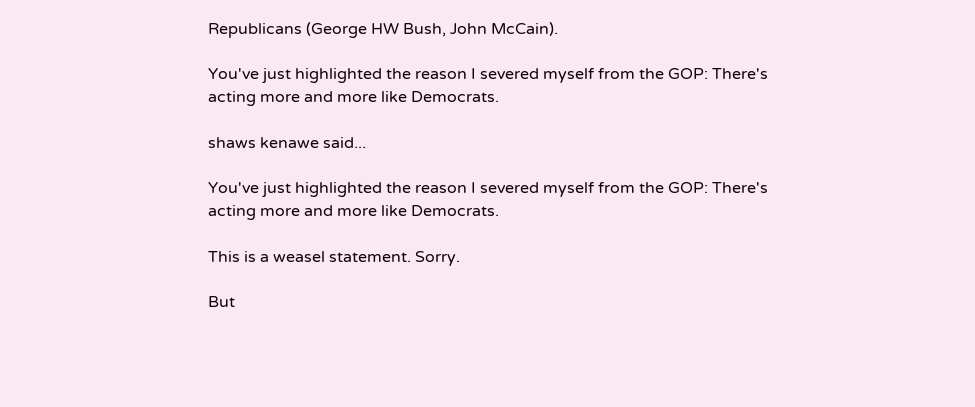Republicans (George HW Bush, John McCain).

You've just highlighted the reason I severed myself from the GOP: There's acting more and more like Democrats.

shaws kenawe said...

You've just highlighted the reason I severed myself from the GOP: There's acting more and more like Democrats.

This is a weasel statement. Sorry.

But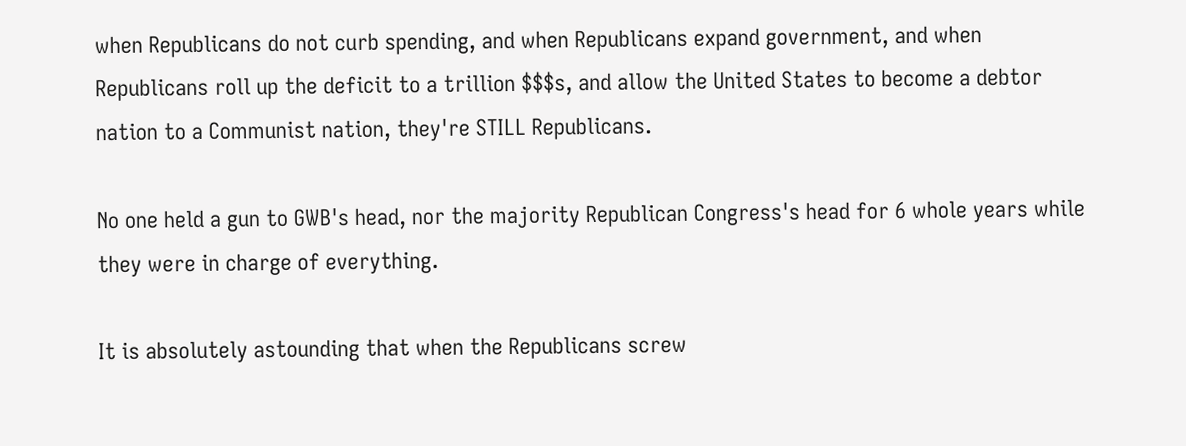when Republicans do not curb spending, and when Republicans expand government, and when Republicans roll up the deficit to a trillion $$$s, and allow the United States to become a debtor nation to a Communist nation, they're STILL Republicans.

No one held a gun to GWB's head, nor the majority Republican Congress's head for 6 whole years while they were in charge of everything.

It is absolutely astounding that when the Republicans screw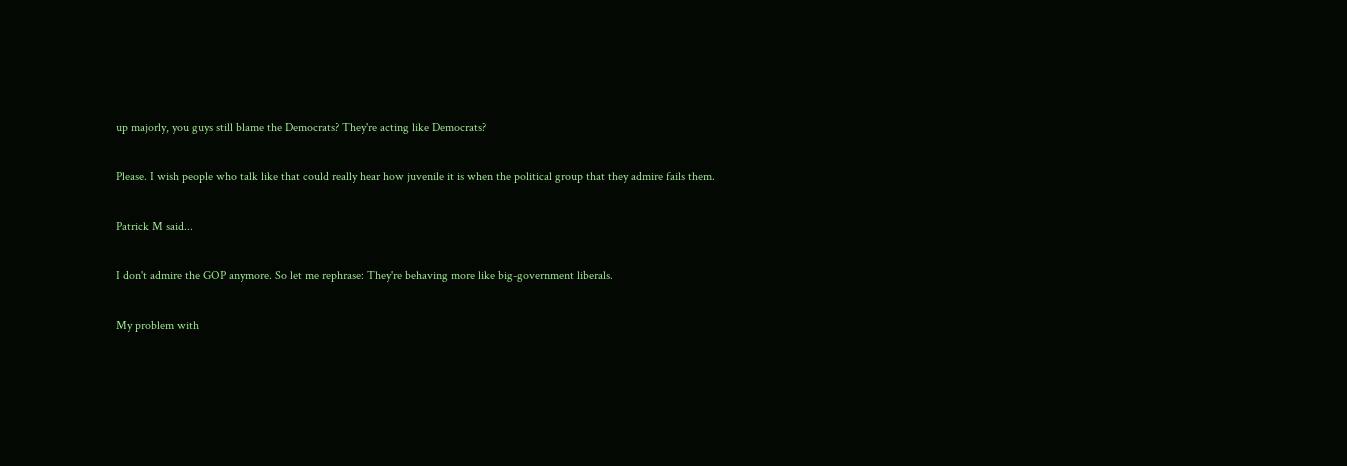up majorly, you guys still blame the Democrats? They're acting like Democrats?

Please. I wish people who talk like that could really hear how juvenile it is when the political group that they admire fails them.

Patrick M said...

I don't admire the GOP anymore. So let me rephrase: They're behaving more like big-government liberals.

My problem with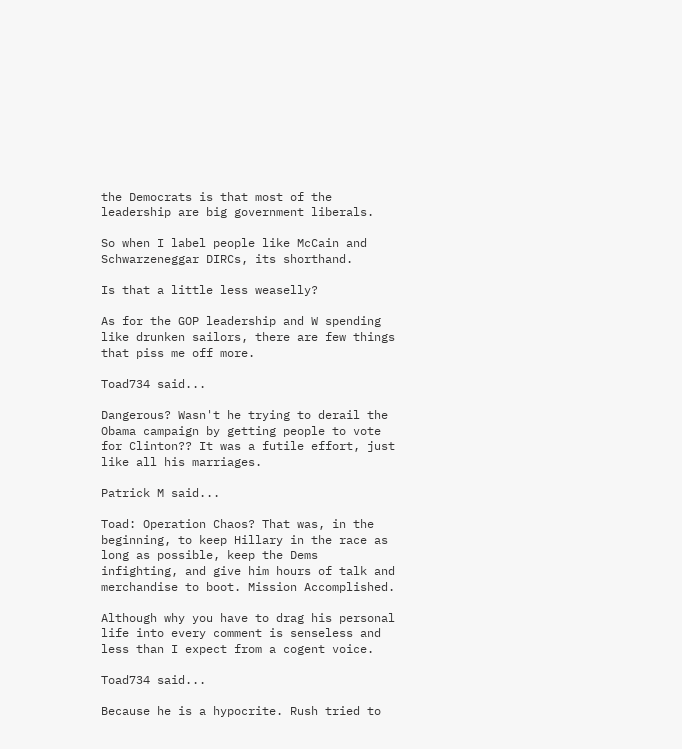the Democrats is that most of the leadership are big government liberals.

So when I label people like McCain and Schwarzeneggar DIRCs, its shorthand.

Is that a little less weaselly?

As for the GOP leadership and W spending like drunken sailors, there are few things that piss me off more.

Toad734 said...

Dangerous? Wasn't he trying to derail the Obama campaign by getting people to vote for Clinton?? It was a futile effort, just like all his marriages.

Patrick M said...

Toad: Operation Chaos? That was, in the beginning, to keep Hillary in the race as long as possible, keep the Dems infighting, and give him hours of talk and merchandise to boot. Mission Accomplished.

Although why you have to drag his personal life into every comment is senseless and less than I expect from a cogent voice.

Toad734 said...

Because he is a hypocrite. Rush tried to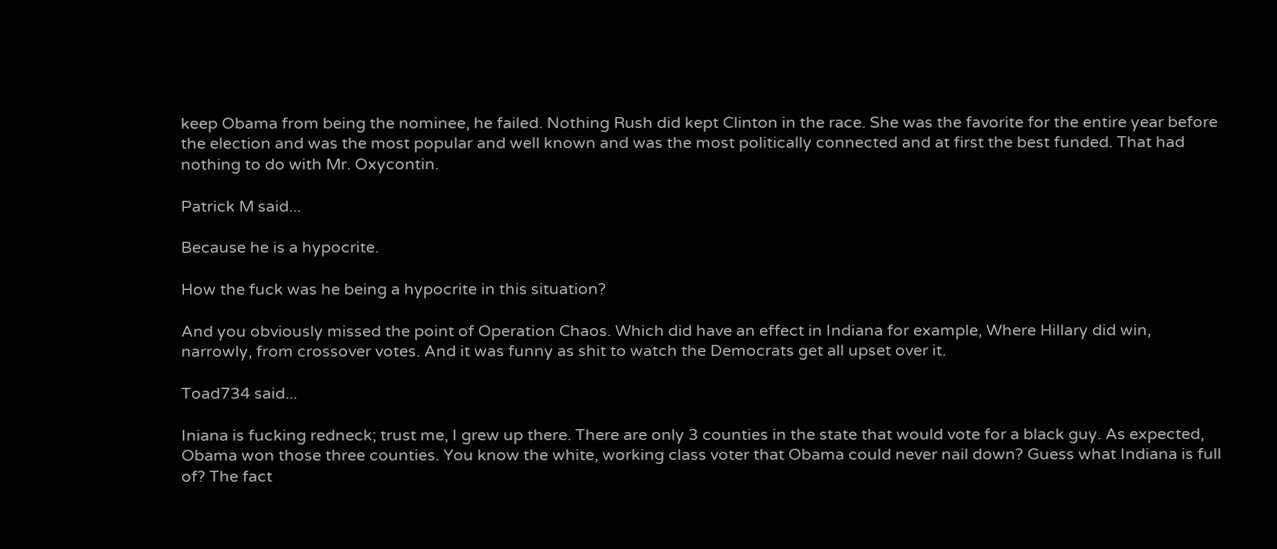keep Obama from being the nominee, he failed. Nothing Rush did kept Clinton in the race. She was the favorite for the entire year before the election and was the most popular and well known and was the most politically connected and at first the best funded. That had nothing to do with Mr. Oxycontin.

Patrick M said...

Because he is a hypocrite.

How the fuck was he being a hypocrite in this situation?

And you obviously missed the point of Operation Chaos. Which did have an effect in Indiana for example, Where Hillary did win, narrowly, from crossover votes. And it was funny as shit to watch the Democrats get all upset over it.

Toad734 said...

Iniana is fucking redneck; trust me, I grew up there. There are only 3 counties in the state that would vote for a black guy. As expected, Obama won those three counties. You know the white, working class voter that Obama could never nail down? Guess what Indiana is full of? The fact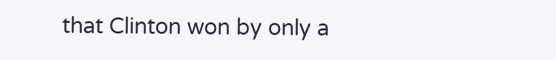that Clinton won by only a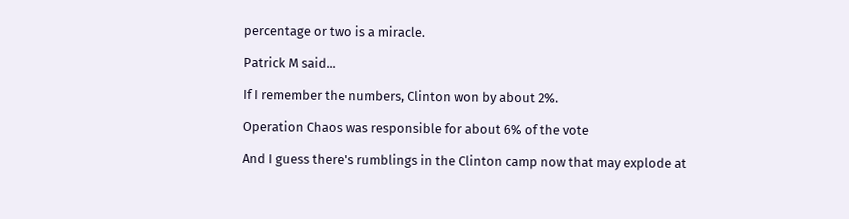percentage or two is a miracle.

Patrick M said...

If I remember the numbers, Clinton won by about 2%.

Operation Chaos was responsible for about 6% of the vote

And I guess there's rumblings in the Clinton camp now that may explode at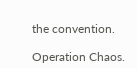the convention.

Operation Chaos.